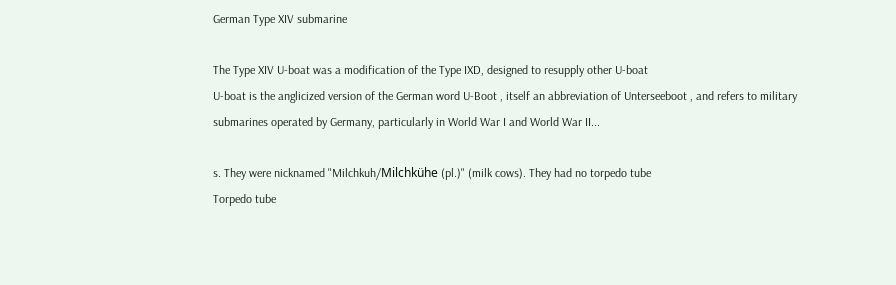German Type XIV submarine

The Type XIV U-boat was a modification of the Type IXD, designed to resupply other U-boat
U-boat is the anglicized version of the German word U-Boot , itself an abbreviation of Unterseeboot , and refers to military submarines operated by Germany, particularly in World War I and World War II...

s. They were nicknamed "Milchkuh/Milchkühe (pl.)" (milk cows). They had no torpedo tube
Torpedo tube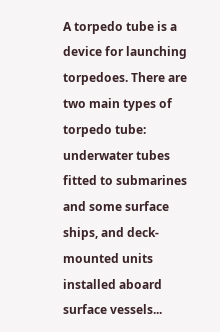A torpedo tube is a device for launching torpedoes. There are two main types of torpedo tube: underwater tubes fitted to submarines and some surface ships, and deck-mounted units installed aboard surface vessels...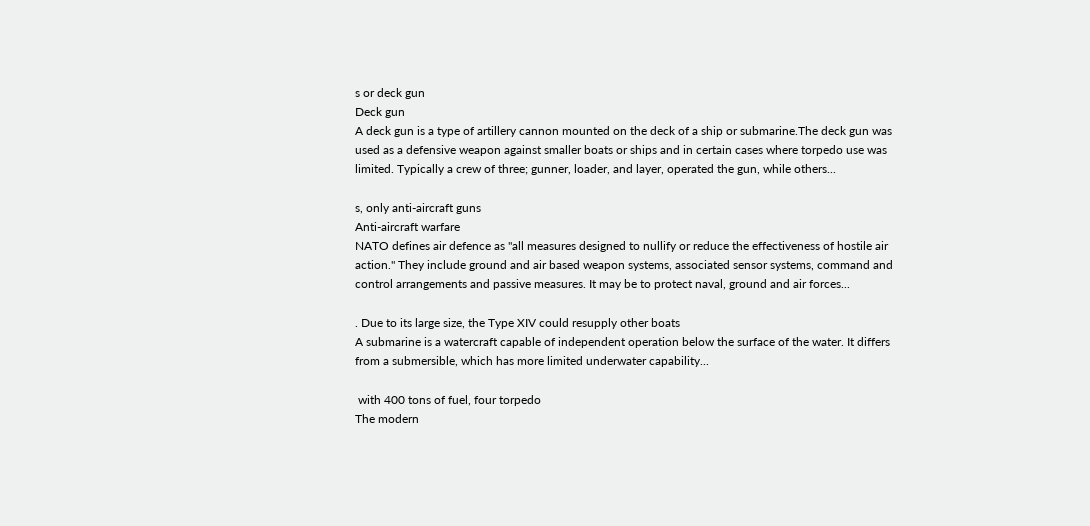s or deck gun
Deck gun
A deck gun is a type of artillery cannon mounted on the deck of a ship or submarine.The deck gun was used as a defensive weapon against smaller boats or ships and in certain cases where torpedo use was limited. Typically a crew of three; gunner, loader, and layer, operated the gun, while others...

s, only anti-aircraft guns
Anti-aircraft warfare
NATO defines air defence as "all measures designed to nullify or reduce the effectiveness of hostile air action." They include ground and air based weapon systems, associated sensor systems, command and control arrangements and passive measures. It may be to protect naval, ground and air forces...

. Due to its large size, the Type XIV could resupply other boats
A submarine is a watercraft capable of independent operation below the surface of the water. It differs from a submersible, which has more limited underwater capability...

 with 400 tons of fuel, four torpedo
The modern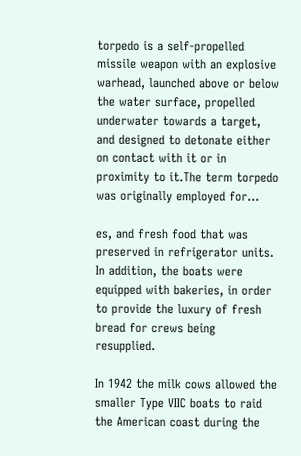torpedo is a self-propelled missile weapon with an explosive warhead, launched above or below the water surface, propelled underwater towards a target, and designed to detonate either on contact with it or in proximity to it.The term torpedo was originally employed for...

es, and fresh food that was preserved in refrigerator units. In addition, the boats were equipped with bakeries, in order to provide the luxury of fresh bread for crews being resupplied.

In 1942 the milk cows allowed the smaller Type VIIC boats to raid the American coast during the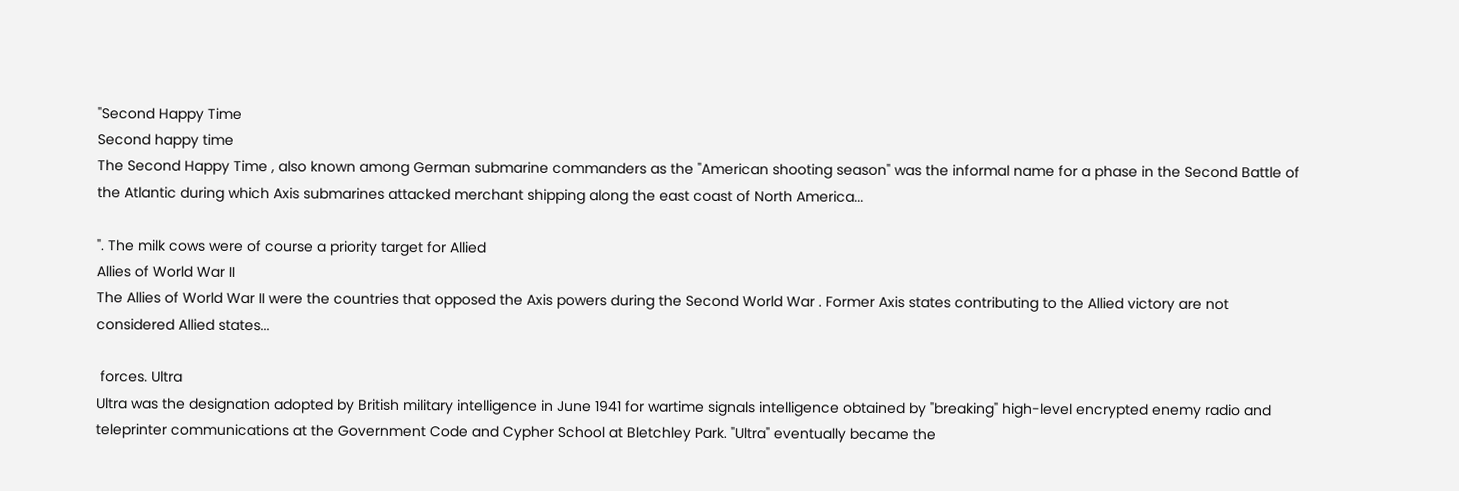"Second Happy Time
Second happy time
The Second Happy Time , also known among German submarine commanders as the "American shooting season" was the informal name for a phase in the Second Battle of the Atlantic during which Axis submarines attacked merchant shipping along the east coast of North America...

". The milk cows were of course a priority target for Allied
Allies of World War II
The Allies of World War II were the countries that opposed the Axis powers during the Second World War . Former Axis states contributing to the Allied victory are not considered Allied states...

 forces. Ultra
Ultra was the designation adopted by British military intelligence in June 1941 for wartime signals intelligence obtained by "breaking" high-level encrypted enemy radio and teleprinter communications at the Government Code and Cypher School at Bletchley Park. "Ultra" eventually became the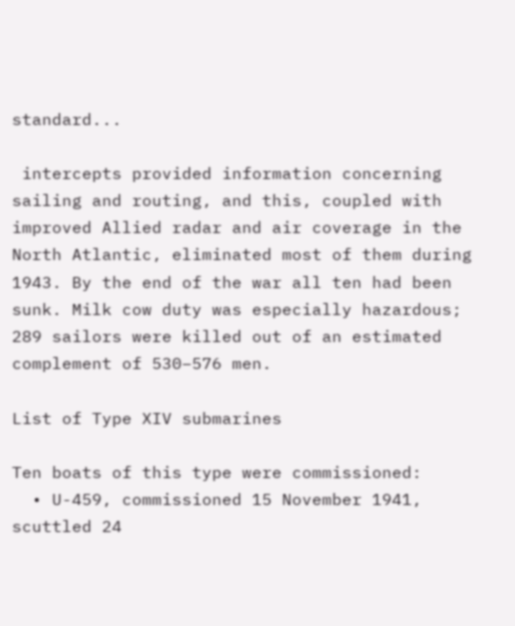standard...

 intercepts provided information concerning sailing and routing, and this, coupled with improved Allied radar and air coverage in the North Atlantic, eliminated most of them during 1943. By the end of the war all ten had been sunk. Milk cow duty was especially hazardous; 289 sailors were killed out of an estimated complement of 530–576 men.

List of Type XIV submarines

Ten boats of this type were commissioned:
  • U-459, commissioned 15 November 1941, scuttled 24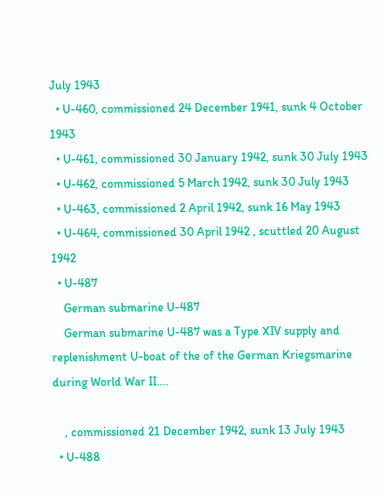July 1943
  • U-460, commissioned 24 December 1941, sunk 4 October 1943
  • U-461, commissioned 30 January 1942, sunk 30 July 1943
  • U-462, commissioned 5 March 1942, sunk 30 July 1943
  • U-463, commissioned 2 April 1942, sunk 16 May 1943
  • U-464, commissioned 30 April 1942 , scuttled 20 August 1942
  • U-487
    German submarine U-487
    German submarine U-487 was a Type XIV supply and replenishment U-boat of the of the German Kriegsmarine during World War II....

    , commissioned 21 December 1942, sunk 13 July 1943
  • U-488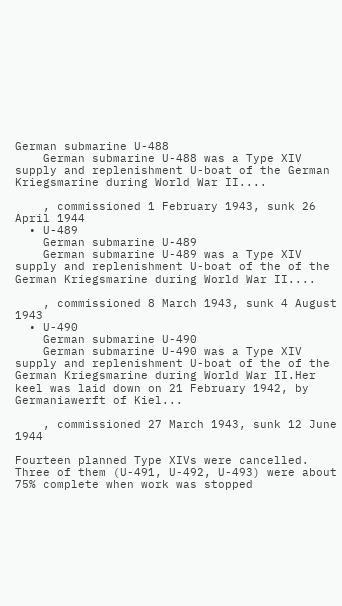German submarine U-488
    German submarine U-488 was a Type XIV supply and replenishment U-boat of the German Kriegsmarine during World War II....

    , commissioned 1 February 1943, sunk 26 April 1944
  • U-489
    German submarine U-489
    German submarine U-489 was a Type XIV supply and replenishment U-boat of the of the German Kriegsmarine during World War II....

    , commissioned 8 March 1943, sunk 4 August 1943
  • U-490
    German submarine U-490
    German submarine U-490 was a Type XIV supply and replenishment U-boat of the of the German Kriegsmarine during World War II.Her keel was laid down on 21 February 1942, by Germaniawerft of Kiel...

    , commissioned 27 March 1943, sunk 12 June 1944

Fourteen planned Type XIVs were cancelled. Three of them (U-491, U-492, U-493) were about 75% complete when work was stopped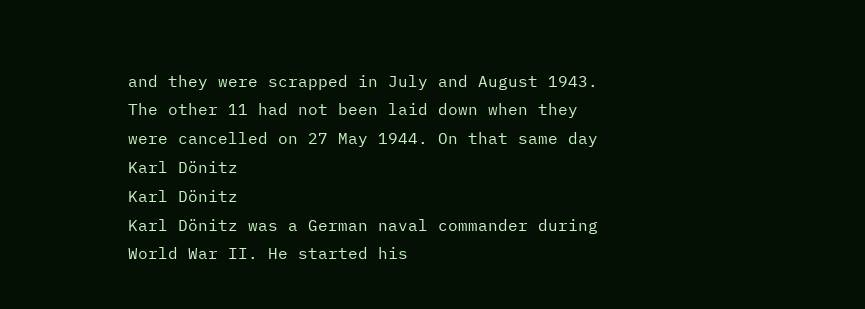and they were scrapped in July and August 1943. The other 11 had not been laid down when they were cancelled on 27 May 1944. On that same day Karl Dönitz
Karl Dönitz
Karl Dönitz was a German naval commander during World War II. He started his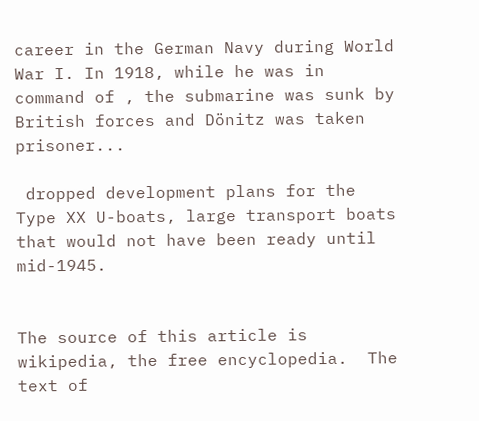career in the German Navy during World War I. In 1918, while he was in command of , the submarine was sunk by British forces and Dönitz was taken prisoner...

 dropped development plans for the Type XX U-boats, large transport boats that would not have been ready until mid-1945.


The source of this article is wikipedia, the free encyclopedia.  The text of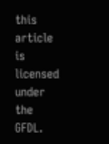this article is licensed under the GFDL.